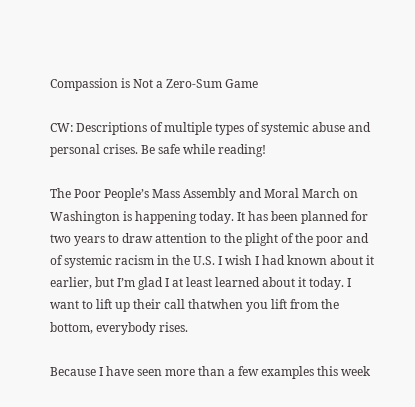Compassion is Not a Zero-Sum Game

CW: Descriptions of multiple types of systemic abuse and personal crises. Be safe while reading!

The Poor People’s Mass Assembly and Moral March on Washington is happening today. It has been planned for two years to draw attention to the plight of the poor and of systemic racism in the U.S. I wish I had known about it earlier, but I’m glad I at least learned about it today. I want to lift up their call thatwhen you lift from the bottom, everybody rises.

Because I have seen more than a few examples this week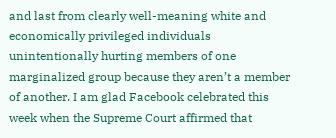and last from clearly well-meaning white and economically privileged individuals unintentionally hurting members of one marginalized group because they aren’t a member of another. I am glad Facebook celebrated this week when the Supreme Court affirmed that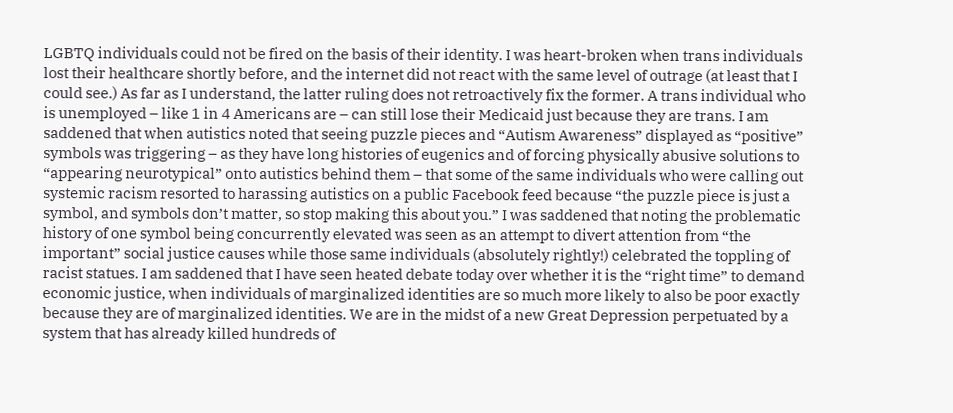LGBTQ individuals could not be fired on the basis of their identity. I was heart-broken when trans individuals lost their healthcare shortly before, and the internet did not react with the same level of outrage (at least that I could see.) As far as I understand, the latter ruling does not retroactively fix the former. A trans individual who is unemployed – like 1 in 4 Americans are – can still lose their Medicaid just because they are trans. I am saddened that when autistics noted that seeing puzzle pieces and “Autism Awareness” displayed as “positive” symbols was triggering – as they have long histories of eugenics and of forcing physically abusive solutions to “appearing neurotypical” onto autistics behind them – that some of the same individuals who were calling out systemic racism resorted to harassing autistics on a public Facebook feed because “the puzzle piece is just a symbol, and symbols don’t matter, so stop making this about you.” I was saddened that noting the problematic history of one symbol being concurrently elevated was seen as an attempt to divert attention from “the important” social justice causes while those same individuals (absolutely rightly!) celebrated the toppling of racist statues. I am saddened that I have seen heated debate today over whether it is the “right time” to demand economic justice, when individuals of marginalized identities are so much more likely to also be poor exactly because they are of marginalized identities. We are in the midst of a new Great Depression perpetuated by a system that has already killed hundreds of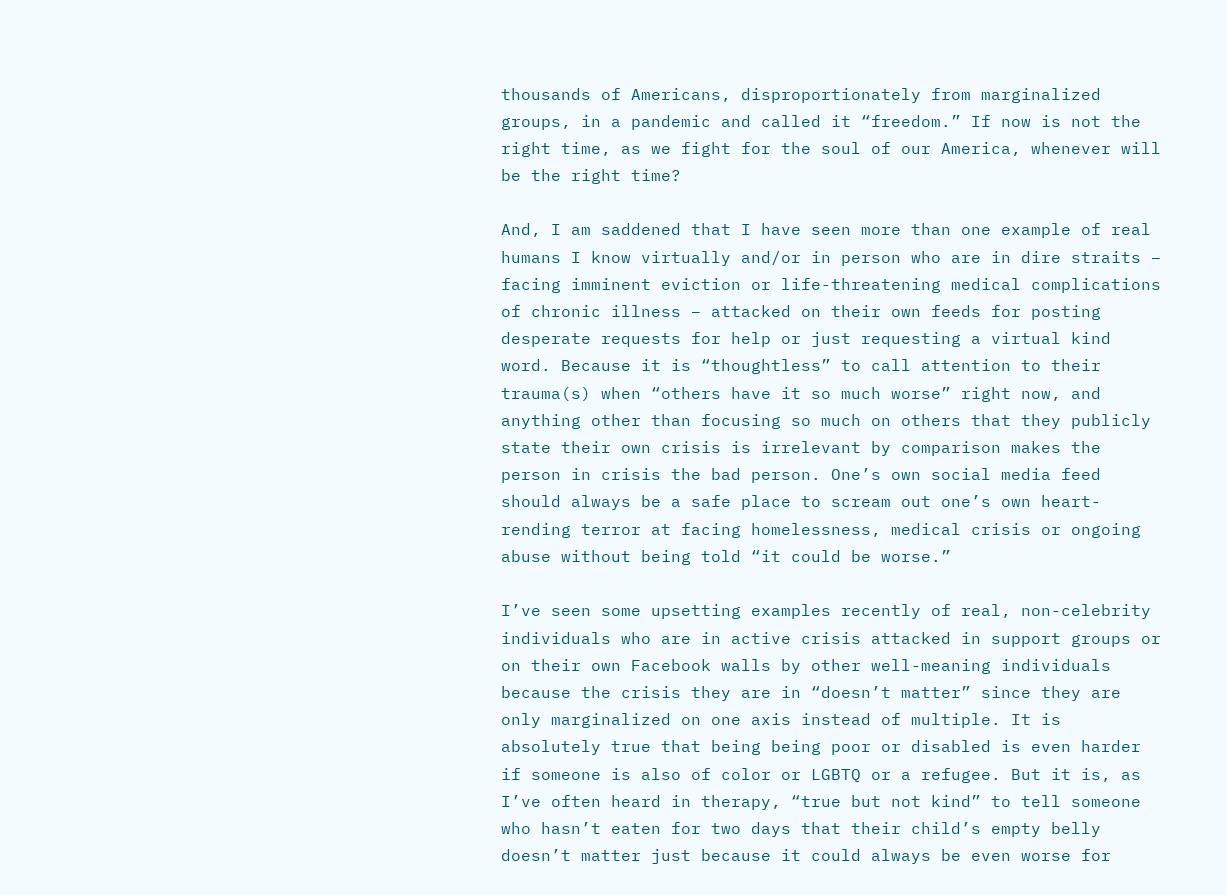thousands of Americans, disproportionately from marginalized groups, in a pandemic and called it “freedom.” If now is not the right time, as we fight for the soul of our America, whenever will be the right time?

And, I am saddened that I have seen more than one example of real humans I know virtually and/or in person who are in dire straits – facing imminent eviction or life-threatening medical complications of chronic illness – attacked on their own feeds for posting desperate requests for help or just requesting a virtual kind word. Because it is “thoughtless” to call attention to their trauma(s) when “others have it so much worse” right now, and anything other than focusing so much on others that they publicly state their own crisis is irrelevant by comparison makes the person in crisis the bad person. One’s own social media feed should always be a safe place to scream out one’s own heart-rending terror at facing homelessness, medical crisis or ongoing abuse without being told “it could be worse.”

I’ve seen some upsetting examples recently of real, non-celebrity individuals who are in active crisis attacked in support groups or on their own Facebook walls by other well-meaning individuals because the crisis they are in “doesn’t matter” since they are only marginalized on one axis instead of multiple. It is absolutely true that being being poor or disabled is even harder if someone is also of color or LGBTQ or a refugee. But it is, as I’ve often heard in therapy, “true but not kind” to tell someone who hasn’t eaten for two days that their child’s empty belly doesn’t matter just because it could always be even worse for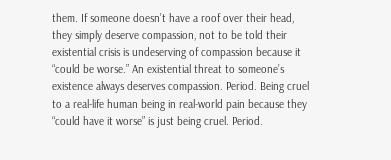them. If someone doesn’t have a roof over their head, they simply deserve compassion, not to be told their existential crisis is undeserving of compassion because it “could be worse.” An existential threat to someone’s existence always deserves compassion. Period. Being cruel to a real-life human being in real-world pain because they “could have it worse” is just being cruel. Period.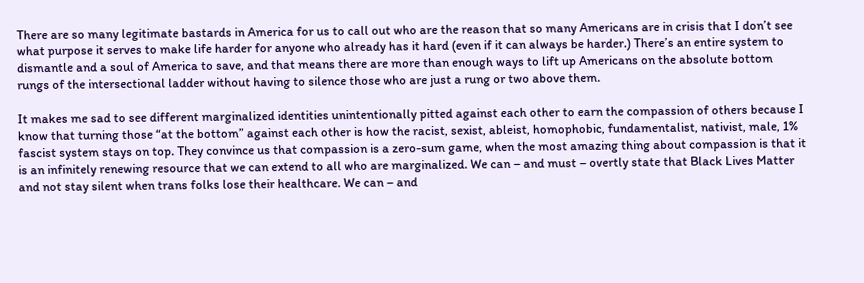There are so many legitimate bastards in America for us to call out who are the reason that so many Americans are in crisis that I don’t see what purpose it serves to make life harder for anyone who already has it hard (even if it can always be harder.) There’s an entire system to dismantle and a soul of America to save, and that means there are more than enough ways to lift up Americans on the absolute bottom rungs of the intersectional ladder without having to silence those who are just a rung or two above them.

It makes me sad to see different marginalized identities unintentionally pitted against each other to earn the compassion of others because I know that turning those “at the bottom” against each other is how the racist, sexist, ableist, homophobic, fundamentalist, nativist, male, 1% fascist system stays on top. They convince us that compassion is a zero-sum game, when the most amazing thing about compassion is that it is an infinitely renewing resource that we can extend to all who are marginalized. We can – and must – overtly state that Black Lives Matter and not stay silent when trans folks lose their healthcare. We can – and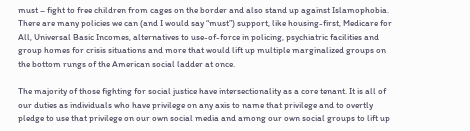must – fight to free children from cages on the border and also stand up against Islamophobia. There are many policies we can (and I would say “must”) support, like housing-first, Medicare for All, Universal Basic Incomes, alternatives to use-of-force in policing, psychiatric facilities and group homes for crisis situations and more that would lift up multiple marginalized groups on the bottom rungs of the American social ladder at once.

The majority of those fighting for social justice have intersectionality as a core tenant. It is all of our duties as individuals who have privilege on any axis to name that privilege and to overtly pledge to use that privilege on our own social media and among our own social groups to lift up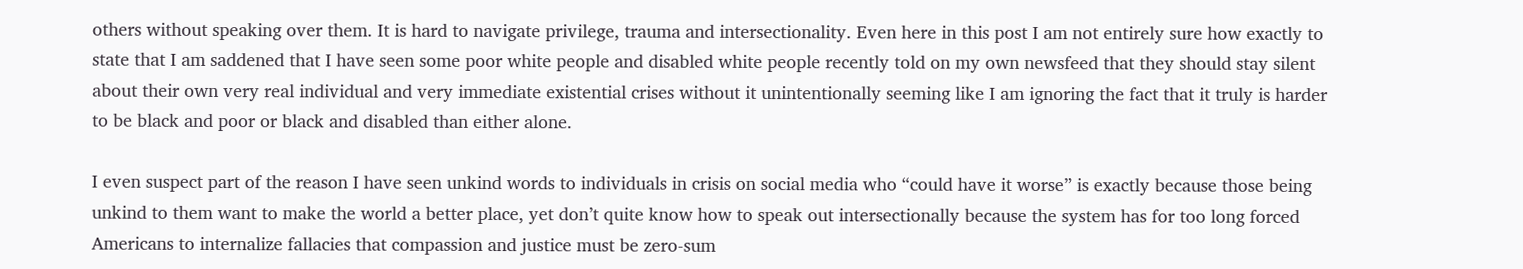others without speaking over them. It is hard to navigate privilege, trauma and intersectionality. Even here in this post I am not entirely sure how exactly to state that I am saddened that I have seen some poor white people and disabled white people recently told on my own newsfeed that they should stay silent about their own very real individual and very immediate existential crises without it unintentionally seeming like I am ignoring the fact that it truly is harder to be black and poor or black and disabled than either alone.

I even suspect part of the reason I have seen unkind words to individuals in crisis on social media who “could have it worse” is exactly because those being unkind to them want to make the world a better place, yet don’t quite know how to speak out intersectionally because the system has for too long forced Americans to internalize fallacies that compassion and justice must be zero-sum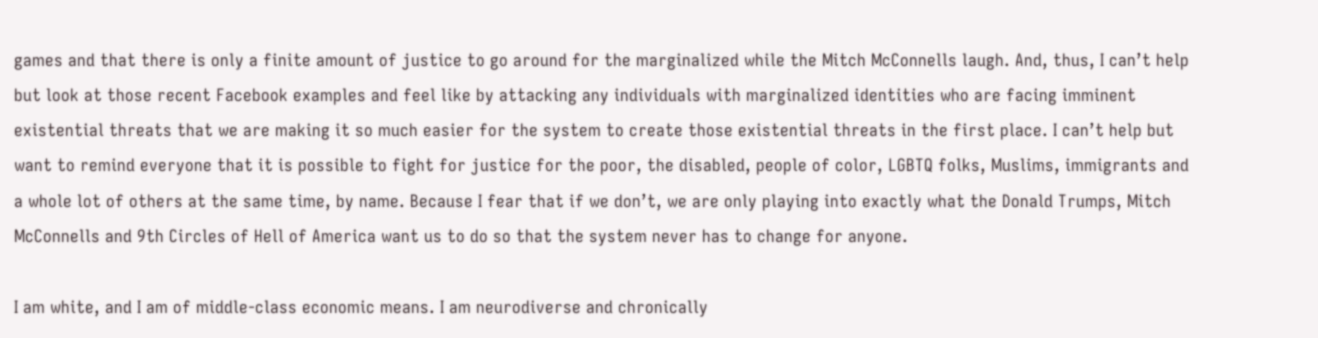games and that there is only a finite amount of justice to go around for the marginalized while the Mitch McConnells laugh. And, thus, I can’t help but look at those recent Facebook examples and feel like by attacking any individuals with marginalized identities who are facing imminent existential threats that we are making it so much easier for the system to create those existential threats in the first place. I can’t help but want to remind everyone that it is possible to fight for justice for the poor, the disabled, people of color, LGBTQ folks, Muslims, immigrants and a whole lot of others at the same time, by name. Because I fear that if we don’t, we are only playing into exactly what the Donald Trumps, Mitch McConnells and 9th Circles of Hell of America want us to do so that the system never has to change for anyone.

I am white, and I am of middle-class economic means. I am neurodiverse and chronically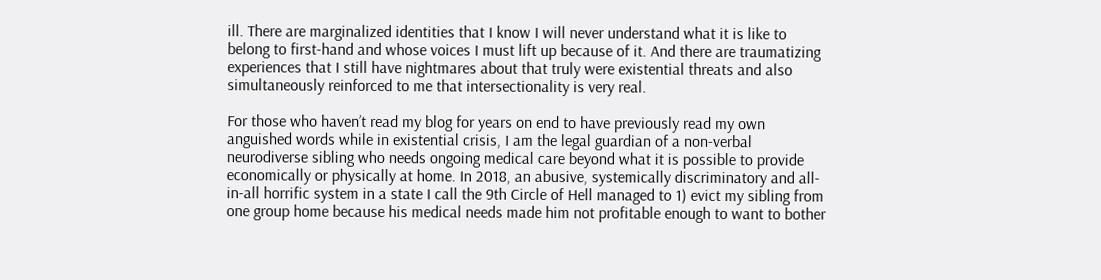ill. There are marginalized identities that I know I will never understand what it is like to belong to first-hand and whose voices I must lift up because of it. And there are traumatizing experiences that I still have nightmares about that truly were existential threats and also simultaneously reinforced to me that intersectionality is very real.

For those who haven’t read my blog for years on end to have previously read my own anguished words while in existential crisis, I am the legal guardian of a non-verbal neurodiverse sibling who needs ongoing medical care beyond what it is possible to provide economically or physically at home. In 2018, an abusive, systemically discriminatory and all-in-all horrific system in a state I call the 9th Circle of Hell managed to 1) evict my sibling from one group home because his medical needs made him not profitable enough to want to bother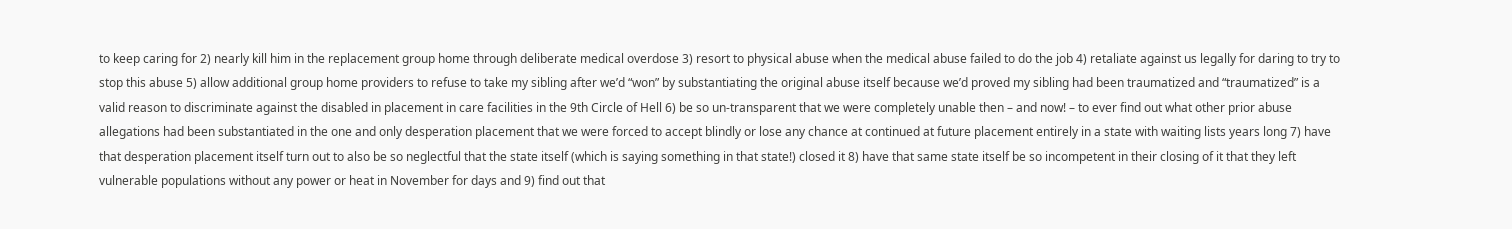to keep caring for 2) nearly kill him in the replacement group home through deliberate medical overdose 3) resort to physical abuse when the medical abuse failed to do the job 4) retaliate against us legally for daring to try to stop this abuse 5) allow additional group home providers to refuse to take my sibling after we’d “won” by substantiating the original abuse itself because we’d proved my sibling had been traumatized and “traumatized” is a valid reason to discriminate against the disabled in placement in care facilities in the 9th Circle of Hell 6) be so un-transparent that we were completely unable then – and now! – to ever find out what other prior abuse allegations had been substantiated in the one and only desperation placement that we were forced to accept blindly or lose any chance at continued at future placement entirely in a state with waiting lists years long 7) have that desperation placement itself turn out to also be so neglectful that the state itself (which is saying something in that state!) closed it 8) have that same state itself be so incompetent in their closing of it that they left vulnerable populations without any power or heat in November for days and 9) find out that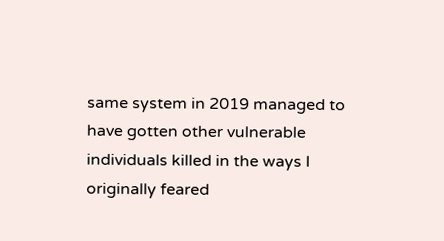same system in 2019 managed to have gotten other vulnerable individuals killed in the ways I originally feared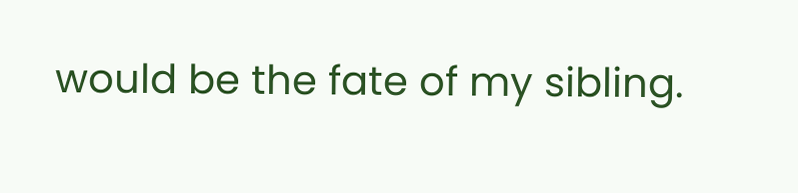would be the fate of my sibling.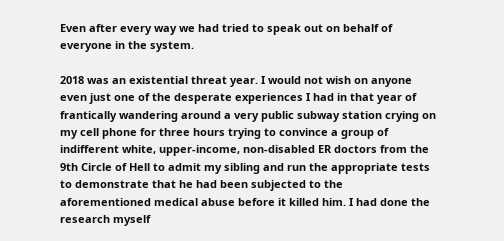Even after every way we had tried to speak out on behalf of everyone in the system.

2018 was an existential threat year. I would not wish on anyone even just one of the desperate experiences I had in that year of frantically wandering around a very public subway station crying on my cell phone for three hours trying to convince a group of indifferent white, upper-income, non-disabled ER doctors from the 9th Circle of Hell to admit my sibling and run the appropriate tests to demonstrate that he had been subjected to the aforementioned medical abuse before it killed him. I had done the research myself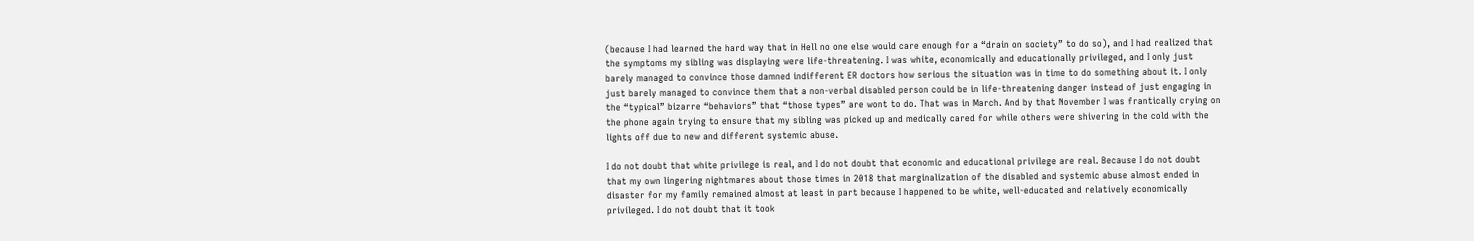(because I had learned the hard way that in Hell no one else would care enough for a “drain on society” to do so), and I had realized that the symptoms my sibling was displaying were life-threatening. I was white, economically and educationally privileged, and I only just barely managed to convince those damned indifferent ER doctors how serious the situation was in time to do something about it. I only just barely managed to convince them that a non-verbal disabled person could be in life-threatening danger instead of just engaging in the “typical” bizarre “behaviors” that “those types” are wont to do. That was in March. And by that November I was frantically crying on the phone again trying to ensure that my sibling was picked up and medically cared for while others were shivering in the cold with the lights off due to new and different systemic abuse.

I do not doubt that white privilege is real, and I do not doubt that economic and educational privilege are real. Because I do not doubt that my own lingering nightmares about those times in 2018 that marginalization of the disabled and systemic abuse almost ended in disaster for my family remained almost at least in part because I happened to be white, well-educated and relatively economically privileged. I do not doubt that it took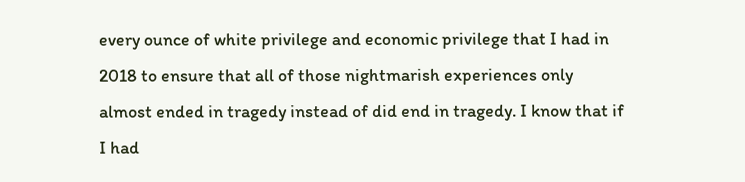every ounce of white privilege and economic privilege that I had in 2018 to ensure that all of those nightmarish experiences only almost ended in tragedy instead of did end in tragedy. I know that if I had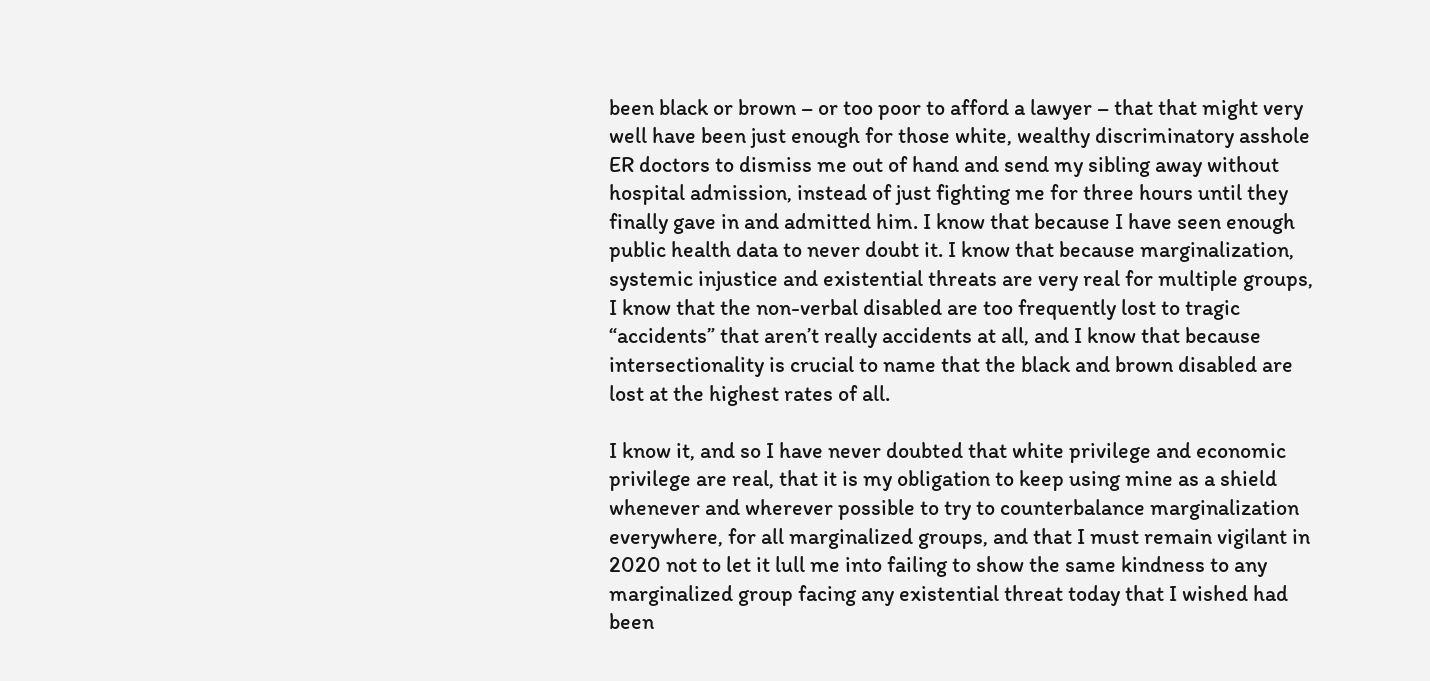been black or brown – or too poor to afford a lawyer – that that might very well have been just enough for those white, wealthy discriminatory asshole ER doctors to dismiss me out of hand and send my sibling away without hospital admission, instead of just fighting me for three hours until they finally gave in and admitted him. I know that because I have seen enough public health data to never doubt it. I know that because marginalization, systemic injustice and existential threats are very real for multiple groups, I know that the non-verbal disabled are too frequently lost to tragic “accidents” that aren’t really accidents at all, and I know that because intersectionality is crucial to name that the black and brown disabled are lost at the highest rates of all.

I know it, and so I have never doubted that white privilege and economic privilege are real, that it is my obligation to keep using mine as a shield whenever and wherever possible to try to counterbalance marginalization everywhere, for all marginalized groups, and that I must remain vigilant in 2020 not to let it lull me into failing to show the same kindness to any marginalized group facing any existential threat today that I wished had been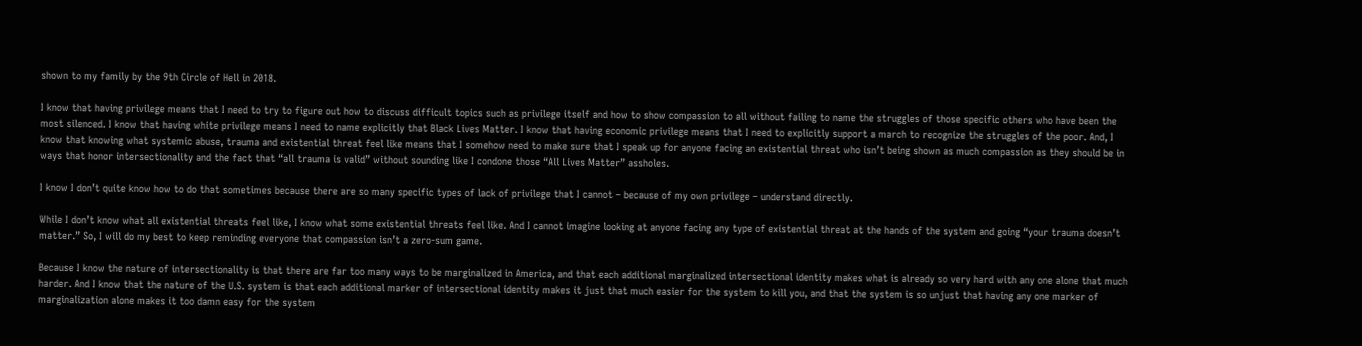shown to my family by the 9th Circle of Hell in 2018.

I know that having privilege means that I need to try to figure out how to discuss difficult topics such as privilege itself and how to show compassion to all without failing to name the struggles of those specific others who have been the most silenced. I know that having white privilege means I need to name explicitly that Black Lives Matter. I know that having economic privilege means that I need to explicitly support a march to recognize the struggles of the poor. And, I know that knowing what systemic abuse, trauma and existential threat feel like means that I somehow need to make sure that I speak up for anyone facing an existential threat who isn’t being shown as much compassion as they should be in ways that honor intersectionality and the fact that “all trauma is valid” without sounding like I condone those “All Lives Matter” assholes.

I know I don’t quite know how to do that sometimes because there are so many specific types of lack of privilege that I cannot – because of my own privilege – understand directly.

While I don’t know what all existential threats feel like, I know what some existential threats feel like. And I cannot imagine looking at anyone facing any type of existential threat at the hands of the system and going “your trauma doesn’t matter.” So, I will do my best to keep reminding everyone that compassion isn’t a zero-sum game.

Because I know the nature of intersectionality is that there are far too many ways to be marginalized in America, and that each additional marginalized intersectional identity makes what is already so very hard with any one alone that much harder. And I know that the nature of the U.S. system is that each additional marker of intersectional identity makes it just that much easier for the system to kill you, and that the system is so unjust that having any one marker of marginalization alone makes it too damn easy for the system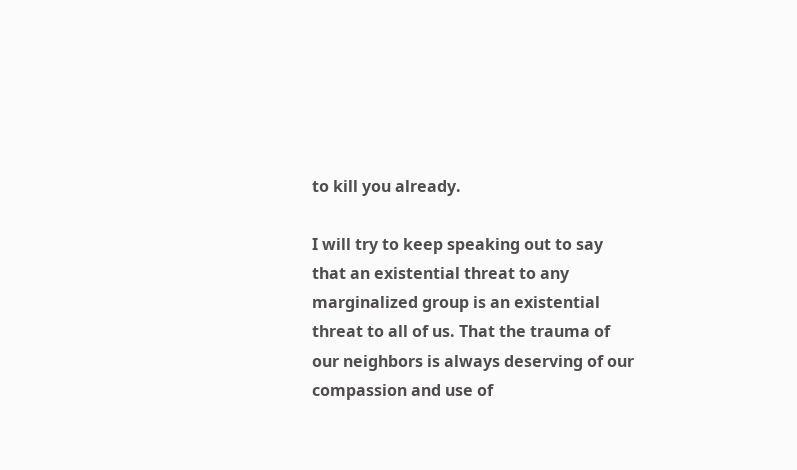to kill you already.

I will try to keep speaking out to say that an existential threat to any marginalized group is an existential threat to all of us. That the trauma of our neighbors is always deserving of our compassion and use of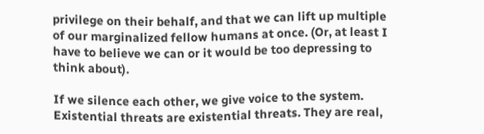privilege on their behalf, and that we can lift up multiple of our marginalized fellow humans at once. (Or, at least I have to believe we can or it would be too depressing to think about).

If we silence each other, we give voice to the system. Existential threats are existential threats. They are real,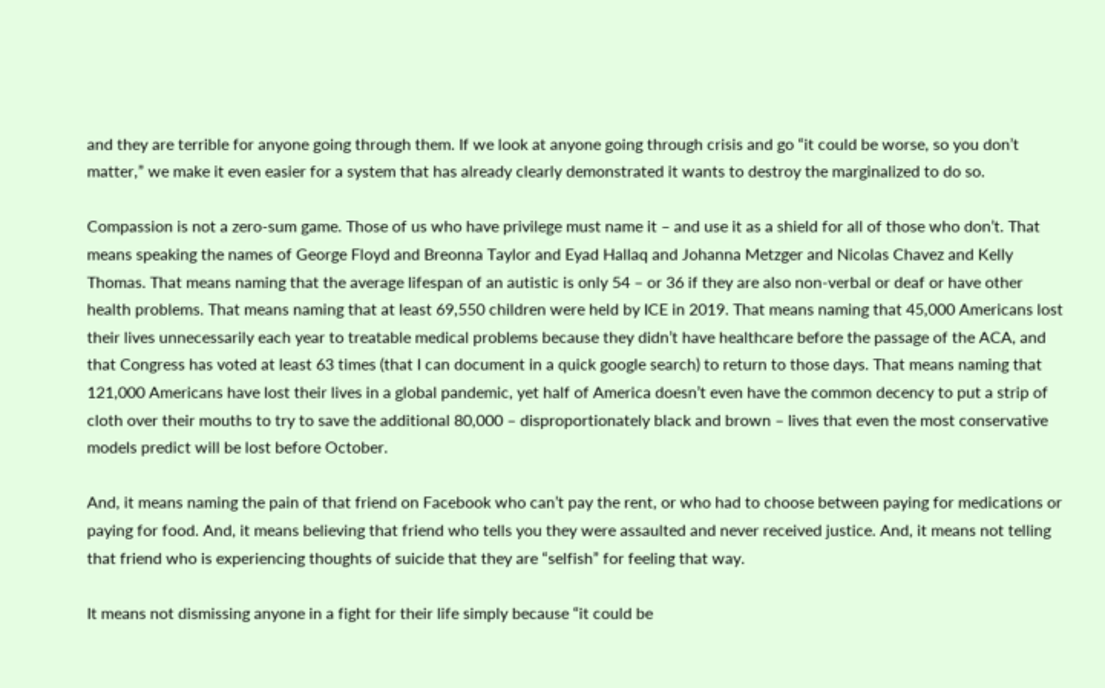and they are terrible for anyone going through them. If we look at anyone going through crisis and go “it could be worse, so you don’t matter,” we make it even easier for a system that has already clearly demonstrated it wants to destroy the marginalized to do so.

Compassion is not a zero-sum game. Those of us who have privilege must name it – and use it as a shield for all of those who don’t. That means speaking the names of George Floyd and Breonna Taylor and Eyad Hallaq and Johanna Metzger and Nicolas Chavez and Kelly Thomas. That means naming that the average lifespan of an autistic is only 54 – or 36 if they are also non-verbal or deaf or have other health problems. That means naming that at least 69,550 children were held by ICE in 2019. That means naming that 45,000 Americans lost their lives unnecessarily each year to treatable medical problems because they didn’t have healthcare before the passage of the ACA, and that Congress has voted at least 63 times (that I can document in a quick google search) to return to those days. That means naming that 121,000 Americans have lost their lives in a global pandemic, yet half of America doesn’t even have the common decency to put a strip of cloth over their mouths to try to save the additional 80,000 – disproportionately black and brown – lives that even the most conservative models predict will be lost before October.

And, it means naming the pain of that friend on Facebook who can’t pay the rent, or who had to choose between paying for medications or paying for food. And, it means believing that friend who tells you they were assaulted and never received justice. And, it means not telling that friend who is experiencing thoughts of suicide that they are “selfish” for feeling that way.

It means not dismissing anyone in a fight for their life simply because “it could be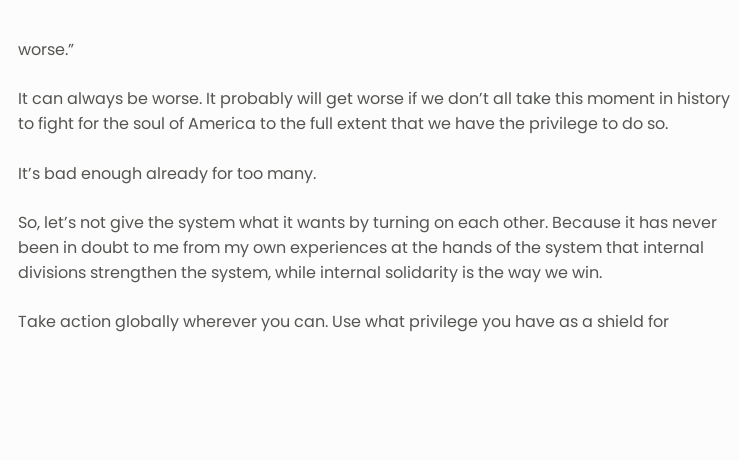worse.”

It can always be worse. It probably will get worse if we don’t all take this moment in history to fight for the soul of America to the full extent that we have the privilege to do so.

It’s bad enough already for too many.

So, let’s not give the system what it wants by turning on each other. Because it has never been in doubt to me from my own experiences at the hands of the system that internal divisions strengthen the system, while internal solidarity is the way we win.

Take action globally wherever you can. Use what privilege you have as a shield for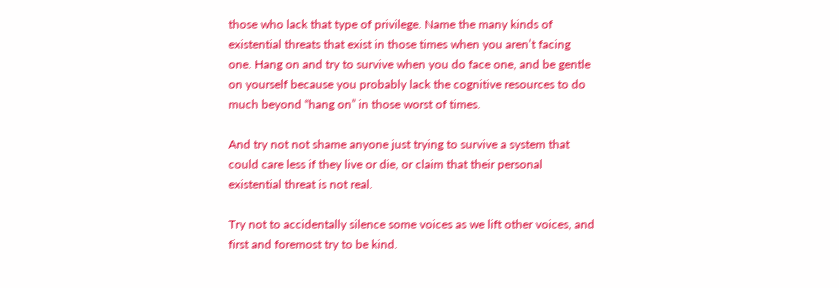those who lack that type of privilege. Name the many kinds of existential threats that exist in those times when you aren’t facing one. Hang on and try to survive when you do face one, and be gentle on yourself because you probably lack the cognitive resources to do much beyond “hang on” in those worst of times.

And try not not shame anyone just trying to survive a system that could care less if they live or die, or claim that their personal existential threat is not real.

Try not to accidentally silence some voices as we lift other voices, and first and foremost try to be kind.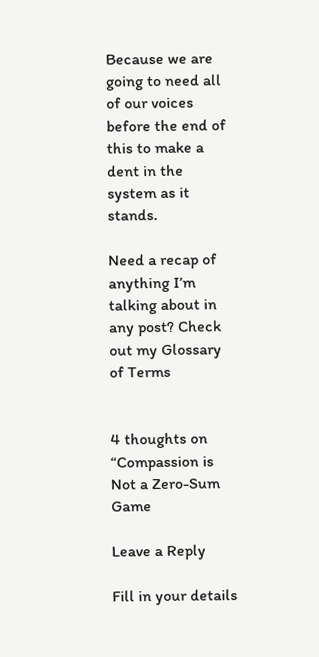Because we are going to need all of our voices before the end of this to make a dent in the system as it stands.

Need a recap of anything I’m talking about in any post? Check out my Glossary of Terms


4 thoughts on “Compassion is Not a Zero-Sum Game

Leave a Reply

Fill in your details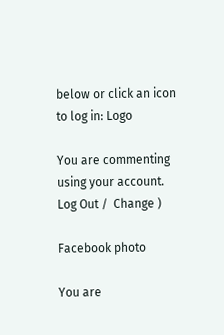below or click an icon to log in: Logo

You are commenting using your account. Log Out /  Change )

Facebook photo

You are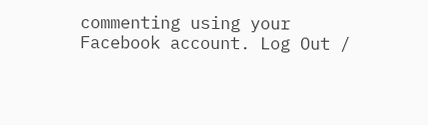commenting using your Facebook account. Log Out /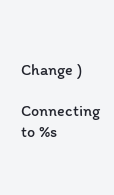Change )

Connecting to %s